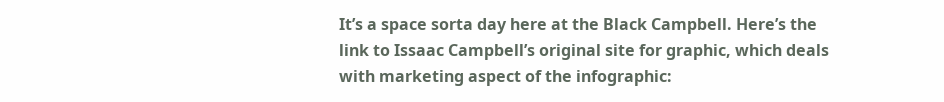It’s a space sorta day here at the Black Campbell. Here’s the link to Issaac Campbell’s original site for graphic, which deals with marketing aspect of the infographic: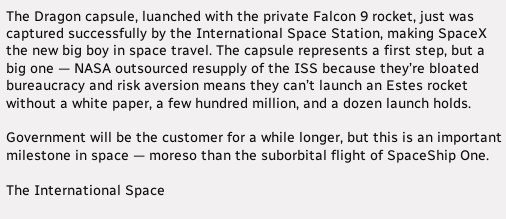The Dragon capsule, luanched with the private Falcon 9 rocket, just was captured successfully by the International Space Station, making SpaceX the new big boy in space travel. The capsule represents a first step, but a big one — NASA outsourced resupply of the ISS because they’re bloated bureaucracy and risk aversion means they can’t launch an Estes rocket without a white paper, a few hundred million, and a dozen launch holds.

Government will be the customer for a while longer, but this is an important milestone in space — moreso than the suborbital flight of SpaceShip One.

The International Space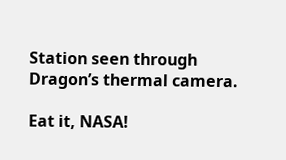Station seen through Dragon’s thermal camera.

Eat it, NASA!